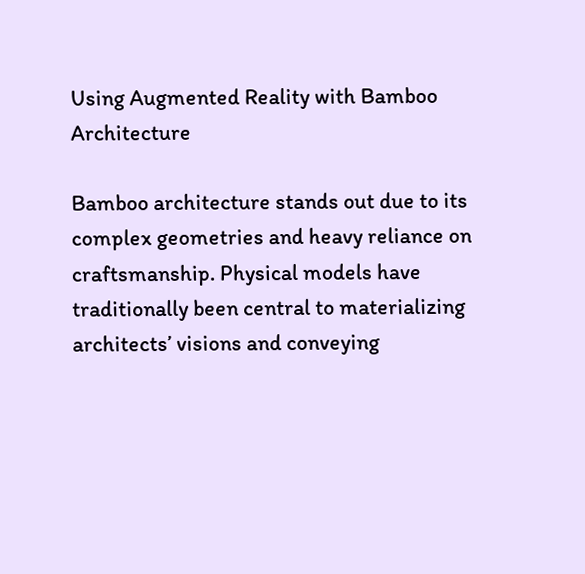Using Augmented Reality with Bamboo Architecture

Bamboo architecture stands out due to its complex geometries and heavy reliance on craftsmanship. Physical models have traditionally been central to materializing architects’ visions and conveying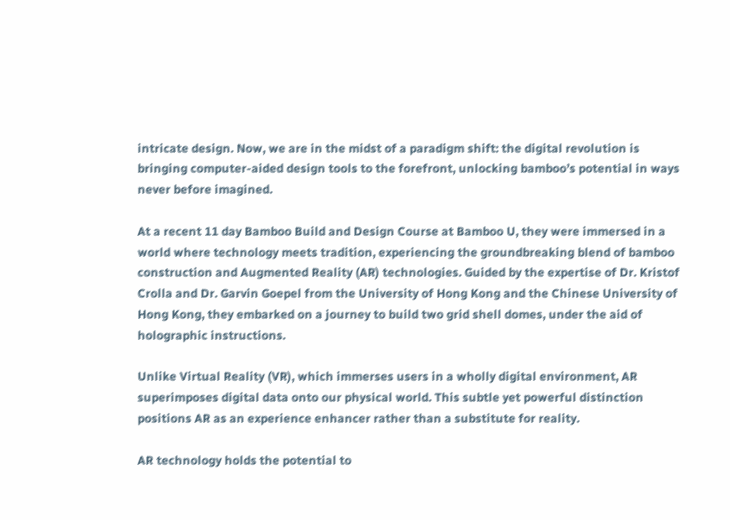intricate design. Now, we are in the midst of a paradigm shift: the digital revolution is bringing computer-aided design tools to the forefront, unlocking bamboo’s potential in ways never before imagined.

At a recent 11 day Bamboo Build and Design Course at Bamboo U, they were immersed in a world where technology meets tradition, experiencing the groundbreaking blend of bamboo construction and Augmented Reality (AR) technologies. Guided by the expertise of Dr. Kristof Crolla and Dr. Garvin Goepel from the University of Hong Kong and the Chinese University of Hong Kong, they embarked on a journey to build two grid shell domes, under the aid of holographic instructions.

Unlike Virtual Reality (VR), which immerses users in a wholly digital environment, AR superimposes digital data onto our physical world. This subtle yet powerful distinction positions AR as an experience enhancer rather than a substitute for reality.

AR technology holds the potential to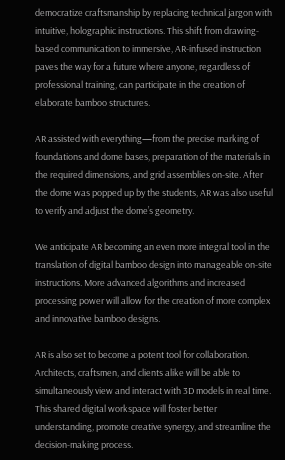democratize craftsmanship by replacing technical jargon with intuitive, holographic instructions. This shift from drawing-based communication to immersive, AR-infused instruction paves the way for a future where anyone, regardless of professional training, can participate in the creation of elaborate bamboo structures.

AR assisted with everything—from the precise marking of foundations and dome bases, preparation of the materials in the required dimensions, and grid assemblies on-site. After the dome was popped up by the students, AR was also useful to verify and adjust the dome’s geometry.

We anticipate AR becoming an even more integral tool in the translation of digital bamboo design into manageable on-site instructions. More advanced algorithms and increased processing power will allow for the creation of more complex and innovative bamboo designs.

AR is also set to become a potent tool for collaboration. Architects, craftsmen, and clients alike will be able to simultaneously view and interact with 3D models in real time. This shared digital workspace will foster better understanding, promote creative synergy, and streamline the decision-making process.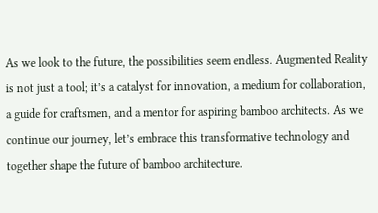As we look to the future, the possibilities seem endless. Augmented Reality is not just a tool; it’s a catalyst for innovation, a medium for collaboration, a guide for craftsmen, and a mentor for aspiring bamboo architects. As we continue our journey, let’s embrace this transformative technology and together shape the future of bamboo architecture.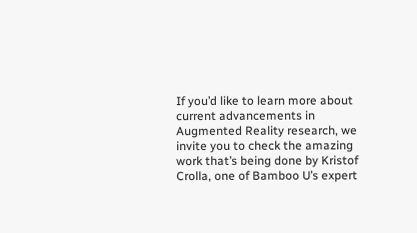If you’d like to learn more about current advancements in Augmented Reality research, we invite you to check the amazing work that’s being done by Kristof Crolla, one of Bamboo U’s expert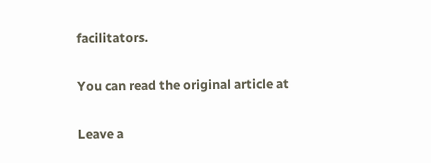facilitators.

You can read the original article at

Leave a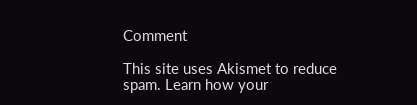Comment

This site uses Akismet to reduce spam. Learn how your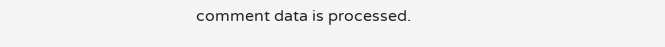comment data is processed.